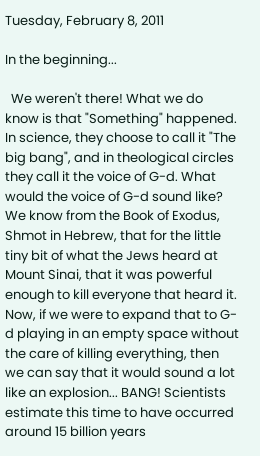Tuesday, February 8, 2011

In the beginning...

  We weren't there! What we do know is that "Something" happened. In science, they choose to call it "The big bang", and in theological circles they call it the voice of G-d. What would the voice of G-d sound like?  We know from the Book of Exodus, Shmot in Hebrew, that for the little tiny bit of what the Jews heard at Mount Sinai, that it was powerful enough to kill everyone that heard it.  Now, if we were to expand that to G-d playing in an empty space without the care of killing everything, then we can say that it would sound a lot like an explosion... BANG! Scientists estimate this time to have occurred around 15 billion years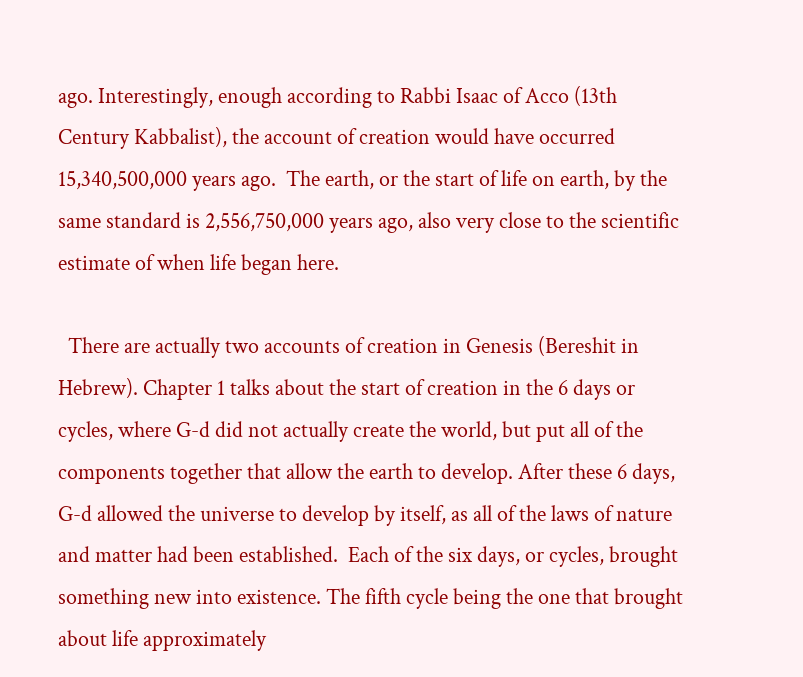ago. Interestingly, enough according to Rabbi Isaac of Acco (13th Century Kabbalist), the account of creation would have occurred 15,340,500,000 years ago.  The earth, or the start of life on earth, by the same standard is 2,556,750,000 years ago, also very close to the scientific estimate of when life began here.

  There are actually two accounts of creation in Genesis (Bereshit in Hebrew). Chapter 1 talks about the start of creation in the 6 days or cycles, where G-d did not actually create the world, but put all of the components together that allow the earth to develop. After these 6 days, G-d allowed the universe to develop by itself, as all of the laws of nature and matter had been established.  Each of the six days, or cycles, brought something new into existence. The fifth cycle being the one that brought about life approximately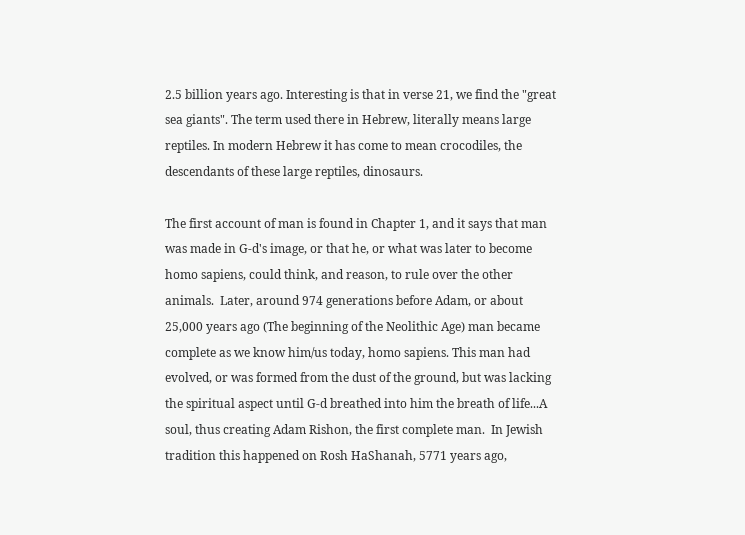2.5 billion years ago. Interesting is that in verse 21, we find the "great sea giants". The term used there in Hebrew, literally means large reptiles. In modern Hebrew it has come to mean crocodiles, the descendants of these large reptiles, dinosaurs.

The first account of man is found in Chapter 1, and it says that man was made in G-d's image, or that he, or what was later to become homo sapiens, could think, and reason, to rule over the other animals.  Later, around 974 generations before Adam, or about 25,000 years ago (The beginning of the Neolithic Age) man became complete as we know him/us today, homo sapiens. This man had evolved, or was formed from the dust of the ground, but was lacking the spiritual aspect until G-d breathed into him the breath of life...A soul, thus creating Adam Rishon, the first complete man.  In Jewish tradition this happened on Rosh HaShanah, 5771 years ago,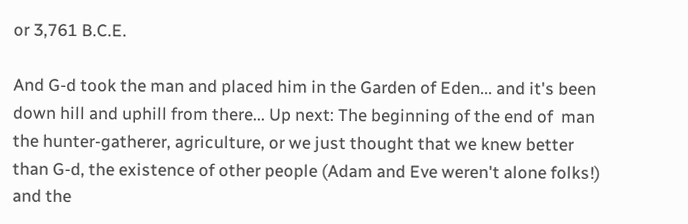or 3,761 B.C.E.

And G-d took the man and placed him in the Garden of Eden... and it's been down hill and uphill from there... Up next: The beginning of the end of  man the hunter-gatherer, agriculture, or we just thought that we knew better than G-d, the existence of other people (Adam and Eve weren't alone folks!) and the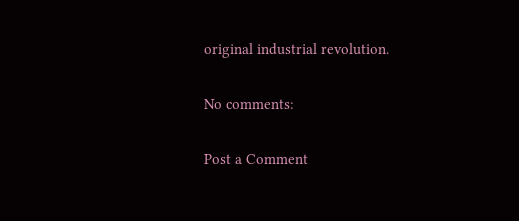original industrial revolution.

No comments:

Post a Comment